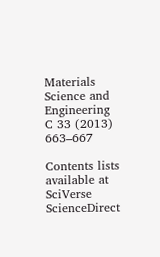Materials Science and Engineering C 33 (2013) 663–667

Contents lists available at SciVerse ScienceDirect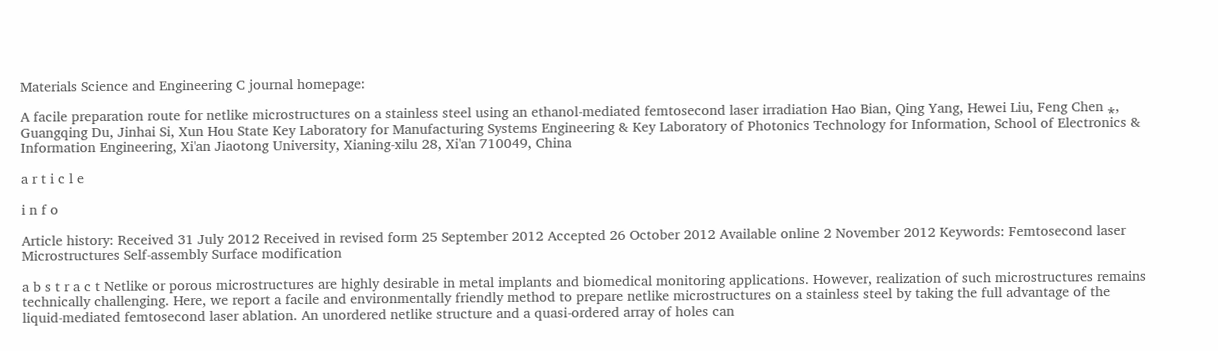Materials Science and Engineering C journal homepage:

A facile preparation route for netlike microstructures on a stainless steel using an ethanol-mediated femtosecond laser irradiation Hao Bian, Qing Yang, Hewei Liu, Feng Chen ⁎, Guangqing Du, Jinhai Si, Xun Hou State Key Laboratory for Manufacturing Systems Engineering & Key Laboratory of Photonics Technology for Information, School of Electronics & Information Engineering, Xi'an Jiaotong University, Xianing-xilu 28, Xi'an 710049, China

a r t i c l e

i n f o

Article history: Received 31 July 2012 Received in revised form 25 September 2012 Accepted 26 October 2012 Available online 2 November 2012 Keywords: Femtosecond laser Microstructures Self-assembly Surface modification

a b s t r a c t Netlike or porous microstructures are highly desirable in metal implants and biomedical monitoring applications. However, realization of such microstructures remains technically challenging. Here, we report a facile and environmentally friendly method to prepare netlike microstructures on a stainless steel by taking the full advantage of the liquid-mediated femtosecond laser ablation. An unordered netlike structure and a quasi-ordered array of holes can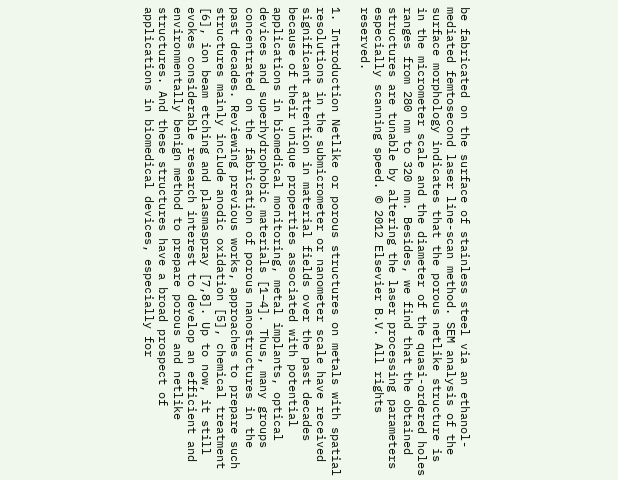be fabricated on the surface of stainless steel via an ethanol-mediated femtosecond laser line-scan method. SEM analysis of the surface morphology indicates that the porous netlike structure is in the micrometer scale and the diameter of the quasi-ordered holes ranges from 280 nm to 320 nm. Besides, we find that the obtained structures are tunable by altering the laser processing parameters especially scanning speed. © 2012 Elsevier B.V. All rights reserved.

1. Introduction Netlike or porous structures on metals with spatial resolutions in the submicrometer or nanometer scale have received significant attention in material fields over the past decades because of their unique properties associated with potential applications in biomedical monitoring, metal implants, optical devices and superhydrophobic materials [1–4]. Thus, many groups concentrated on the fabrication of porous nanostructures in the past decades. Reviewing previous works, approaches to prepare such structures mainly include anodic oxidation [5], chemical treatment [6], ion beam etching and plasmaspray [7,8]. Up to now, it still evokes considerable research interest to develop an efficient and environmentally benign method to prepare porous and netlike structures. And these structures have a broad prospect of applications in biomedical devices, especially for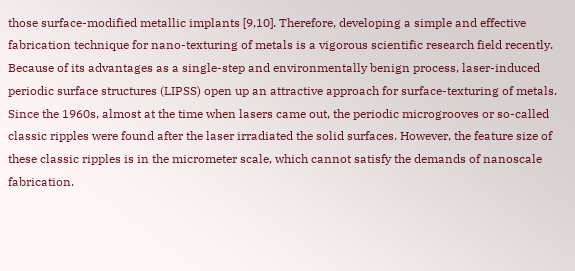those surface-modified metallic implants [9,10]. Therefore, developing a simple and effective fabrication technique for nano-texturing of metals is a vigorous scientific research field recently. Because of its advantages as a single-step and environmentally benign process, laser-induced periodic surface structures (LIPSS) open up an attractive approach for surface-texturing of metals. Since the 1960s, almost at the time when lasers came out, the periodic microgrooves or so-called classic ripples were found after the laser irradiated the solid surfaces. However, the feature size of these classic ripples is in the micrometer scale, which cannot satisfy the demands of nanoscale fabrication.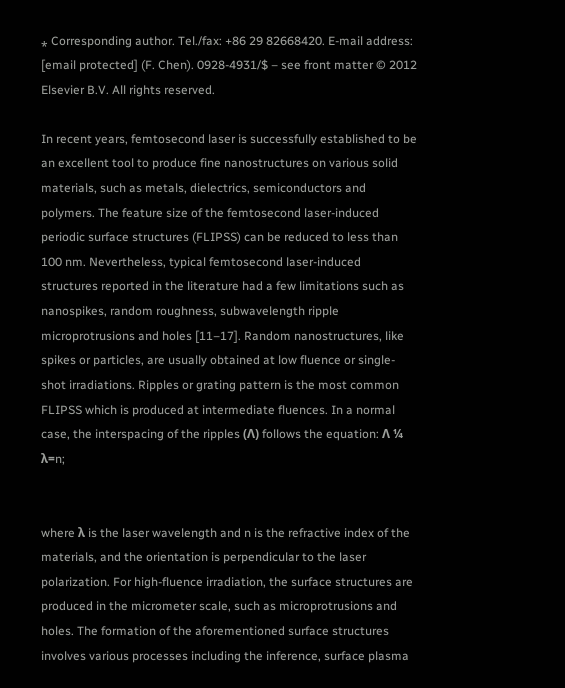⁎ Corresponding author. Tel./fax: +86 29 82668420. E-mail address: [email protected] (F. Chen). 0928-4931/$ – see front matter © 2012 Elsevier B.V. All rights reserved.

In recent years, femtosecond laser is successfully established to be an excellent tool to produce fine nanostructures on various solid materials, such as metals, dielectrics, semiconductors and polymers. The feature size of the femtosecond laser-induced periodic surface structures (FLIPSS) can be reduced to less than 100 nm. Nevertheless, typical femtosecond laser-induced structures reported in the literature had a few limitations such as nanospikes, random roughness, subwavelength ripple microprotrusions and holes [11–17]. Random nanostructures, like spikes or particles, are usually obtained at low fluence or single-shot irradiations. Ripples or grating pattern is the most common FLIPSS which is produced at intermediate fluences. In a normal case, the interspacing of the ripples (Λ) follows the equation: Λ ¼ λ=n;


where λ is the laser wavelength and n is the refractive index of the materials, and the orientation is perpendicular to the laser polarization. For high-fluence irradiation, the surface structures are produced in the micrometer scale, such as microprotrusions and holes. The formation of the aforementioned surface structures involves various processes including the inference, surface plasma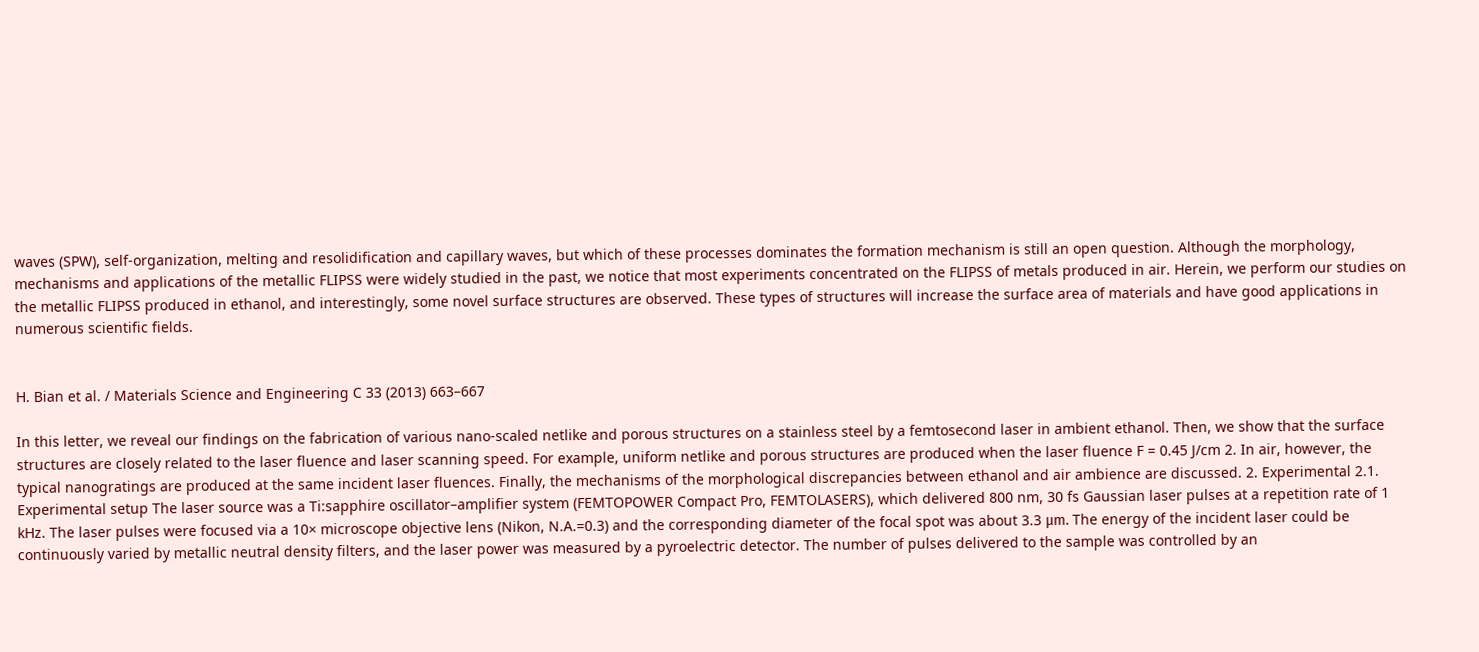waves (SPW), self-organization, melting and resolidification and capillary waves, but which of these processes dominates the formation mechanism is still an open question. Although the morphology, mechanisms and applications of the metallic FLIPSS were widely studied in the past, we notice that most experiments concentrated on the FLIPSS of metals produced in air. Herein, we perform our studies on the metallic FLIPSS produced in ethanol, and interestingly, some novel surface structures are observed. These types of structures will increase the surface area of materials and have good applications in numerous scientific fields.


H. Bian et al. / Materials Science and Engineering C 33 (2013) 663–667

In this letter, we reveal our findings on the fabrication of various nano-scaled netlike and porous structures on a stainless steel by a femtosecond laser in ambient ethanol. Then, we show that the surface structures are closely related to the laser fluence and laser scanning speed. For example, uniform netlike and porous structures are produced when the laser fluence F = 0.45 J/cm 2. In air, however, the typical nanogratings are produced at the same incident laser fluences. Finally, the mechanisms of the morphological discrepancies between ethanol and air ambience are discussed. 2. Experimental 2.1. Experimental setup The laser source was a Ti:sapphire oscillator–amplifier system (FEMTOPOWER Compact Pro, FEMTOLASERS), which delivered 800 nm, 30 fs Gaussian laser pulses at a repetition rate of 1 kHz. The laser pulses were focused via a 10× microscope objective lens (Nikon, N.A.=0.3) and the corresponding diameter of the focal spot was about 3.3 μm. The energy of the incident laser could be continuously varied by metallic neutral density filters, and the laser power was measured by a pyroelectric detector. The number of pulses delivered to the sample was controlled by an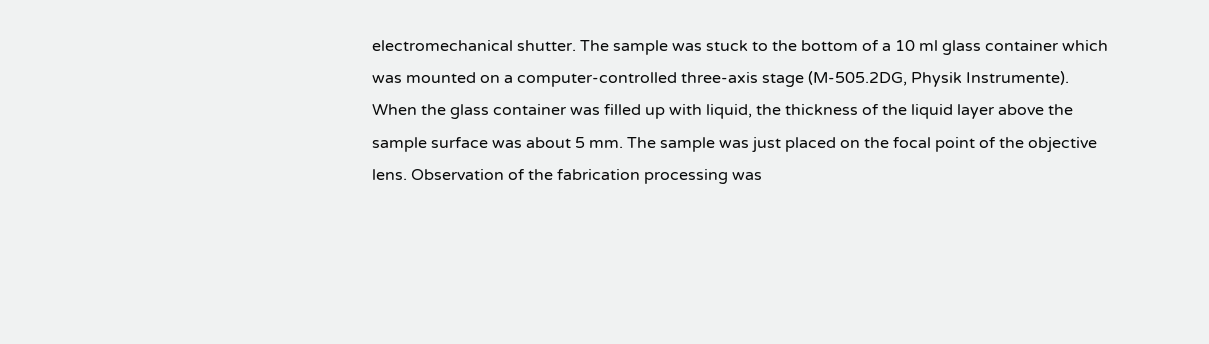electromechanical shutter. The sample was stuck to the bottom of a 10 ml glass container which was mounted on a computer-controlled three-axis stage (M-505.2DG, Physik Instrumente). When the glass container was filled up with liquid, the thickness of the liquid layer above the sample surface was about 5 mm. The sample was just placed on the focal point of the objective lens. Observation of the fabrication processing was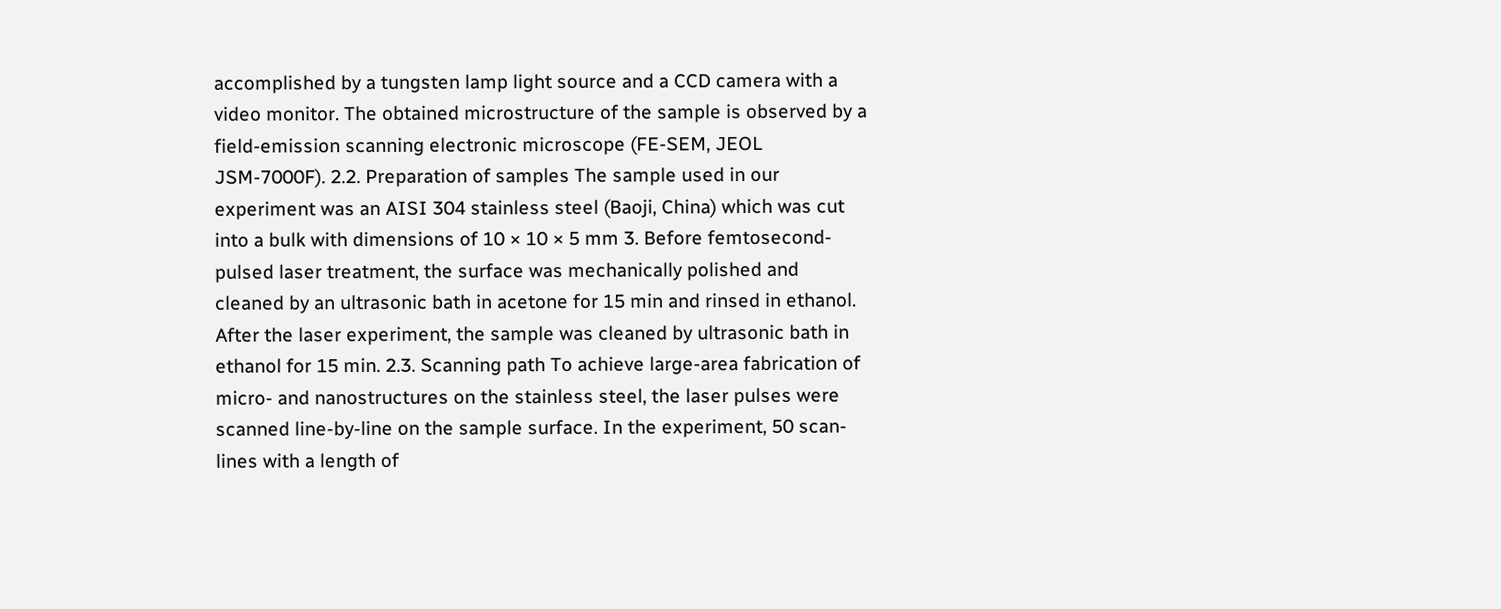accomplished by a tungsten lamp light source and a CCD camera with a video monitor. The obtained microstructure of the sample is observed by a field-emission scanning electronic microscope (FE-SEM, JEOL JSM-7000F). 2.2. Preparation of samples The sample used in our experiment was an AISI 304 stainless steel (Baoji, China) which was cut into a bulk with dimensions of 10 × 10 × 5 mm 3. Before femtosecond-pulsed laser treatment, the surface was mechanically polished and cleaned by an ultrasonic bath in acetone for 15 min and rinsed in ethanol. After the laser experiment, the sample was cleaned by ultrasonic bath in ethanol for 15 min. 2.3. Scanning path To achieve large-area fabrication of micro- and nanostructures on the stainless steel, the laser pulses were scanned line-by-line on the sample surface. In the experiment, 50 scan-lines with a length of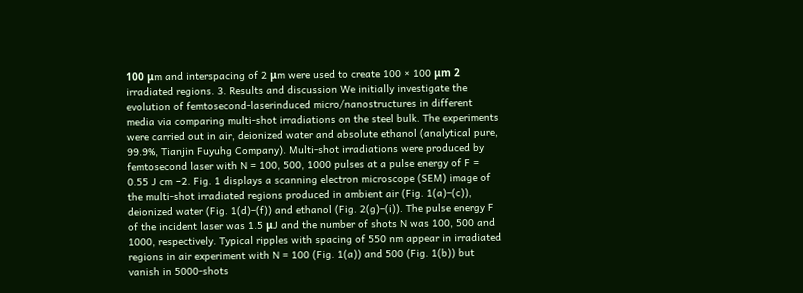100 μm and interspacing of 2 μm were used to create 100 × 100 μm 2 irradiated regions. 3. Results and discussion We initially investigate the evolution of femtosecond-laserinduced micro/nanostructures in different media via comparing multi-shot irradiations on the steel bulk. The experiments were carried out in air, deionized water and absolute ethanol (analytical pure, 99.9%, Tianjin Fuyuhg Company). Multi-shot irradiations were produced by femtosecond laser with N = 100, 500, 1000 pulses at a pulse energy of F = 0.55 J cm −2. Fig. 1 displays a scanning electron microscope (SEM) image of the multi-shot irradiated regions produced in ambient air (Fig. 1(a)–(c)), deionized water (Fig. 1(d)–(f)) and ethanol (Fig. 2(g)–(i)). The pulse energy F of the incident laser was 1.5 μJ and the number of shots N was 100, 500 and 1000, respectively. Typical ripples with spacing of 550 nm appear in irradiated regions in air experiment with N = 100 (Fig. 1(a)) and 500 (Fig. 1(b)) but vanish in 5000-shots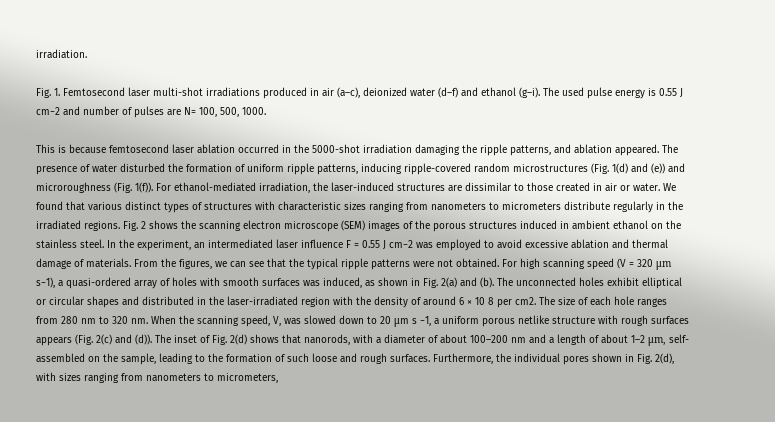irradiation.

Fig. 1. Femtosecond laser multi-shot irradiations produced in air (a–c), deionized water (d–f) and ethanol (g–i). The used pulse energy is 0.55 J cm−2 and number of pulses are N= 100, 500, 1000.

This is because femtosecond laser ablation occurred in the 5000-shot irradiation damaging the ripple patterns, and ablation appeared. The presence of water disturbed the formation of uniform ripple patterns, inducing ripple-covered random microstructures (Fig. 1(d) and (e)) and microroughness (Fig. 1(f)). For ethanol-mediated irradiation, the laser-induced structures are dissimilar to those created in air or water. We found that various distinct types of structures with characteristic sizes ranging from nanometers to micrometers distribute regularly in the irradiated regions. Fig. 2 shows the scanning electron microscope (SEM) images of the porous structures induced in ambient ethanol on the stainless steel. In the experiment, an intermediated laser influence F = 0.55 J cm−2 was employed to avoid excessive ablation and thermal damage of materials. From the figures, we can see that the typical ripple patterns were not obtained. For high scanning speed (V = 320 μm s−1), a quasi-ordered array of holes with smooth surfaces was induced, as shown in Fig. 2(a) and (b). The unconnected holes exhibit elliptical or circular shapes and distributed in the laser-irradiated region with the density of around 6 × 10 8 per cm2. The size of each hole ranges from 280 nm to 320 nm. When the scanning speed, V, was slowed down to 20 μm s −1, a uniform porous netlike structure with rough surfaces appears (Fig. 2(c) and (d)). The inset of Fig. 2(d) shows that nanorods, with a diameter of about 100–200 nm and a length of about 1–2 μm, self-assembled on the sample, leading to the formation of such loose and rough surfaces. Furthermore, the individual pores shown in Fig. 2(d), with sizes ranging from nanometers to micrometers,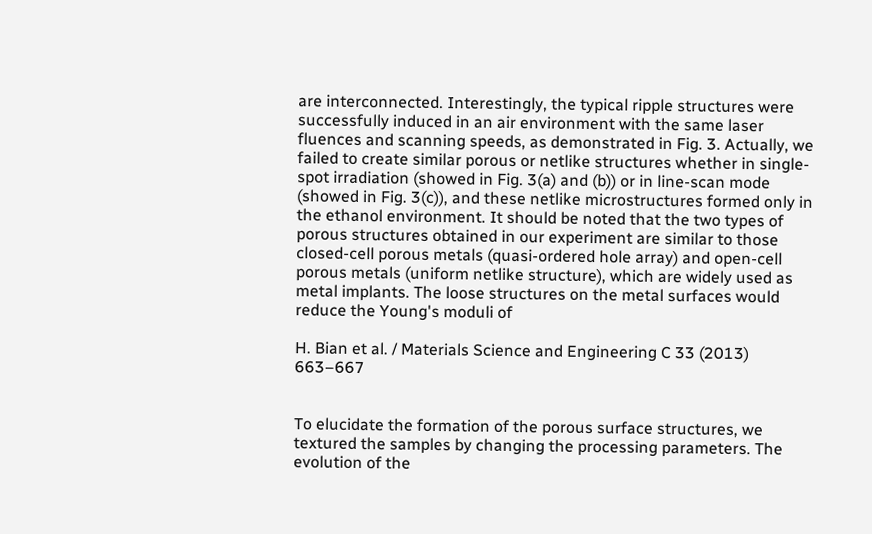are interconnected. Interestingly, the typical ripple structures were successfully induced in an air environment with the same laser fluences and scanning speeds, as demonstrated in Fig. 3. Actually, we failed to create similar porous or netlike structures whether in single-spot irradiation (showed in Fig. 3(a) and (b)) or in line-scan mode (showed in Fig. 3(c)), and these netlike microstructures formed only in the ethanol environment. It should be noted that the two types of porous structures obtained in our experiment are similar to those closed-cell porous metals (quasi-ordered hole array) and open-cell porous metals (uniform netlike structure), which are widely used as metal implants. The loose structures on the metal surfaces would reduce the Young's moduli of

H. Bian et al. / Materials Science and Engineering C 33 (2013) 663–667


To elucidate the formation of the porous surface structures, we textured the samples by changing the processing parameters. The evolution of the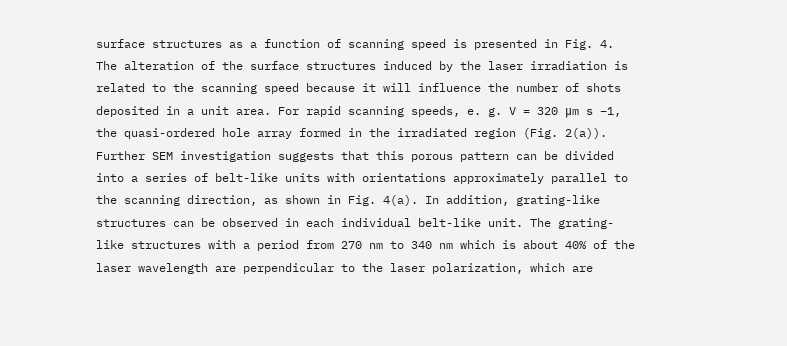surface structures as a function of scanning speed is presented in Fig. 4. The alteration of the surface structures induced by the laser irradiation is related to the scanning speed because it will influence the number of shots deposited in a unit area. For rapid scanning speeds, e. g. V = 320 μm s −1, the quasi-ordered hole array formed in the irradiated region (Fig. 2(a)). Further SEM investigation suggests that this porous pattern can be divided into a series of belt-like units with orientations approximately parallel to the scanning direction, as shown in Fig. 4(a). In addition, grating-like structures can be observed in each individual belt-like unit. The grating-like structures with a period from 270 nm to 340 nm which is about 40% of the laser wavelength are perpendicular to the laser polarization, which are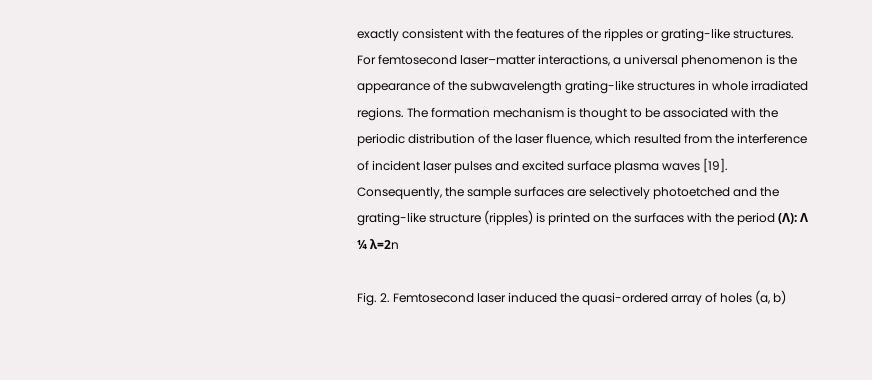exactly consistent with the features of the ripples or grating-like structures. For femtosecond laser–matter interactions, a universal phenomenon is the appearance of the subwavelength grating-like structures in whole irradiated regions. The formation mechanism is thought to be associated with the periodic distribution of the laser fluence, which resulted from the interference of incident laser pulses and excited surface plasma waves [19]. Consequently, the sample surfaces are selectively photoetched and the grating-like structure (ripples) is printed on the surfaces with the period (Λ): Λ ¼ λ=2n

Fig. 2. Femtosecond laser induced the quasi-ordered array of holes (a, b)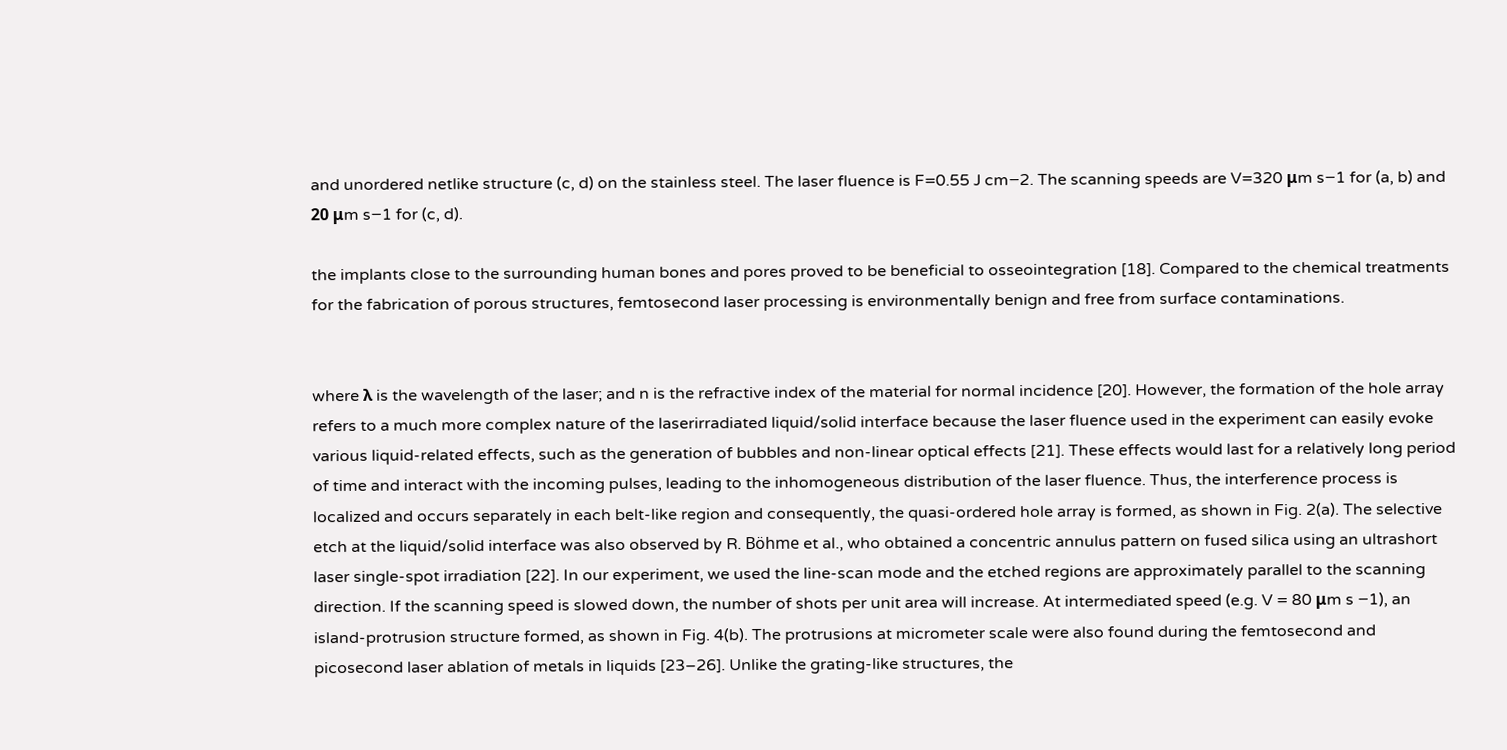and unordered netlike structure (c, d) on the stainless steel. The laser fluence is F=0.55 J cm−2. The scanning speeds are V=320 μm s−1 for (a, b) and 20 μm s−1 for (c, d).

the implants close to the surrounding human bones and pores proved to be beneficial to osseointegration [18]. Compared to the chemical treatments for the fabrication of porous structures, femtosecond laser processing is environmentally benign and free from surface contaminations.


where λ is the wavelength of the laser; and n is the refractive index of the material for normal incidence [20]. However, the formation of the hole array refers to a much more complex nature of the laserirradiated liquid/solid interface because the laser fluence used in the experiment can easily evoke various liquid-related effects, such as the generation of bubbles and non-linear optical effects [21]. These effects would last for a relatively long period of time and interact with the incoming pulses, leading to the inhomogeneous distribution of the laser fluence. Thus, the interference process is localized and occurs separately in each belt-like region and consequently, the quasi-ordered hole array is formed, as shown in Fig. 2(a). The selective etch at the liquid/solid interface was also observed by R. Böhme et al., who obtained a concentric annulus pattern on fused silica using an ultrashort laser single-spot irradiation [22]. In our experiment, we used the line-scan mode and the etched regions are approximately parallel to the scanning direction. If the scanning speed is slowed down, the number of shots per unit area will increase. At intermediated speed (e.g. V = 80 μm s −1), an island-protrusion structure formed, as shown in Fig. 4(b). The protrusions at micrometer scale were also found during the femtosecond and picosecond laser ablation of metals in liquids [23–26]. Unlike the grating-like structures, the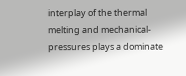interplay of the thermal melting and mechanical-pressures plays a dominate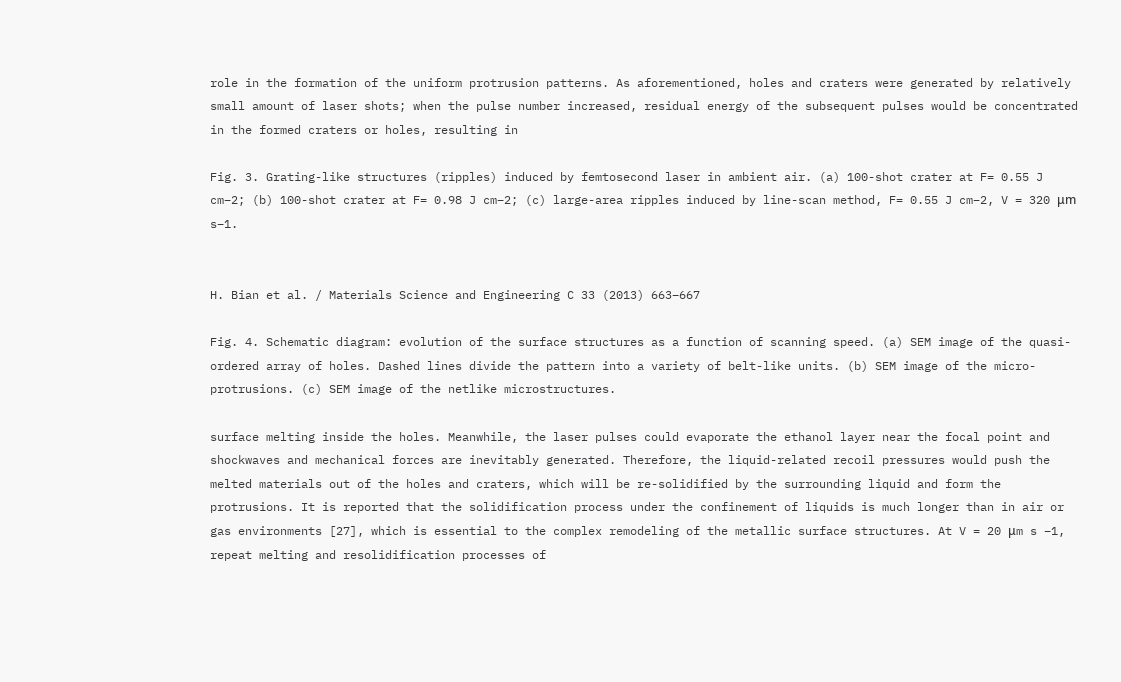role in the formation of the uniform protrusion patterns. As aforementioned, holes and craters were generated by relatively small amount of laser shots; when the pulse number increased, residual energy of the subsequent pulses would be concentrated in the formed craters or holes, resulting in

Fig. 3. Grating-like structures (ripples) induced by femtosecond laser in ambient air. (a) 100-shot crater at F= 0.55 J cm−2; (b) 100-shot crater at F= 0.98 J cm−2; (c) large-area ripples induced by line-scan method, F= 0.55 J cm−2, V = 320 μm s−1.


H. Bian et al. / Materials Science and Engineering C 33 (2013) 663–667

Fig. 4. Schematic diagram: evolution of the surface structures as a function of scanning speed. (a) SEM image of the quasi-ordered array of holes. Dashed lines divide the pattern into a variety of belt-like units. (b) SEM image of the micro-protrusions. (c) SEM image of the netlike microstructures.

surface melting inside the holes. Meanwhile, the laser pulses could evaporate the ethanol layer near the focal point and shockwaves and mechanical forces are inevitably generated. Therefore, the liquid-related recoil pressures would push the melted materials out of the holes and craters, which will be re-solidified by the surrounding liquid and form the protrusions. It is reported that the solidification process under the confinement of liquids is much longer than in air or gas environments [27], which is essential to the complex remodeling of the metallic surface structures. At V = 20 μm s −1, repeat melting and resolidification processes of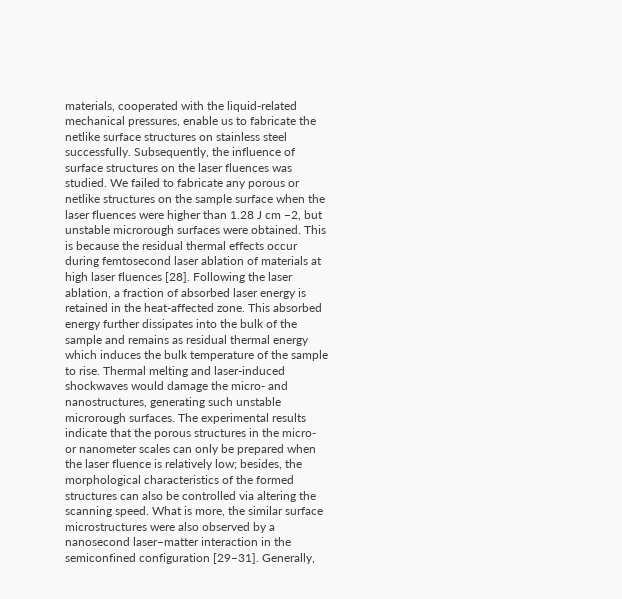materials, cooperated with the liquid-related mechanical pressures, enable us to fabricate the netlike surface structures on stainless steel successfully. Subsequently, the influence of surface structures on the laser fluences was studied. We failed to fabricate any porous or netlike structures on the sample surface when the laser fluences were higher than 1.28 J cm −2, but unstable microrough surfaces were obtained. This is because the residual thermal effects occur during femtosecond laser ablation of materials at high laser fluences [28]. Following the laser ablation, a fraction of absorbed laser energy is retained in the heat-affected zone. This absorbed energy further dissipates into the bulk of the sample and remains as residual thermal energy which induces the bulk temperature of the sample to rise. Thermal melting and laser-induced shockwaves would damage the micro- and nanostructures, generating such unstable microrough surfaces. The experimental results indicate that the porous structures in the micro- or nanometer scales can only be prepared when the laser fluence is relatively low; besides, the morphological characteristics of the formed structures can also be controlled via altering the scanning speed. What is more, the similar surface microstructures were also observed by a nanosecond laser–matter interaction in the semiconfined configuration [29–31]. Generally,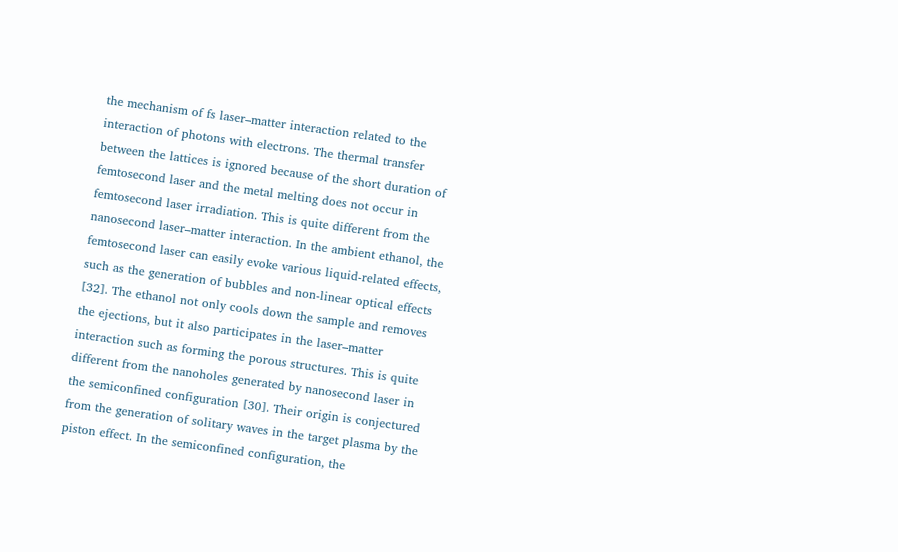the mechanism of fs laser–matter interaction related to the interaction of photons with electrons. The thermal transfer between the lattices is ignored because of the short duration of femtosecond laser and the metal melting does not occur in femtosecond laser irradiation. This is quite different from the nanosecond laser–matter interaction. In the ambient ethanol, the femtosecond laser can easily evoke various liquid-related effects, such as the generation of bubbles and non-linear optical effects [32]. The ethanol not only cools down the sample and removes the ejections, but it also participates in the laser–matter interaction such as forming the porous structures. This is quite different from the nanoholes generated by nanosecond laser in the semiconfined configuration [30]. Their origin is conjectured from the generation of solitary waves in the target plasma by the piston effect. In the semiconfined configuration, the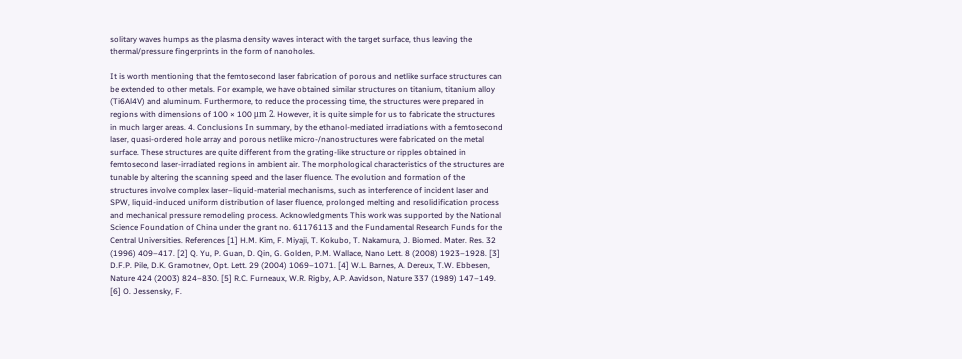solitary waves humps as the plasma density waves interact with the target surface, thus leaving the thermal/pressure fingerprints in the form of nanoholes.

It is worth mentioning that the femtosecond laser fabrication of porous and netlike surface structures can be extended to other metals. For example, we have obtained similar structures on titanium, titanium alloy (Ti6Al4V) and aluminum. Furthermore, to reduce the processing time, the structures were prepared in regions with dimensions of 100 × 100 μm 2. However, it is quite simple for us to fabricate the structures in much larger areas. 4. Conclusions In summary, by the ethanol-mediated irradiations with a femtosecond laser, quasi-ordered hole array and porous netlike micro-/nanostructures were fabricated on the metal surface. These structures are quite different from the grating-like structure or ripples obtained in femtosecond laser-irradiated regions in ambient air. The morphological characteristics of the structures are tunable by altering the scanning speed and the laser fluence. The evolution and formation of the structures involve complex laser–liquid-material mechanisms, such as interference of incident laser and SPW, liquid-induced uniform distribution of laser fluence, prolonged melting and resolidification process and mechanical pressure remodeling process. Acknowledgments This work was supported by the National Science Foundation of China under the grant no. 61176113 and the Fundamental Research Funds for the Central Universities. References [1] H.M. Kim, F. Miyaji, T. Kokubo, T. Nakamura, J. Biomed. Mater. Res. 32 (1996) 409–417. [2] Q. Yu, P. Guan, D. Qin, G. Golden, P.M. Wallace, Nano Lett. 8 (2008) 1923–1928. [3] D.F.P. Pile, D.K. Gramotnev, Opt. Lett. 29 (2004) 1069–1071. [4] W.L. Barnes, A. Dereux, T.W. Ebbesen, Nature 424 (2003) 824–830. [5] R.C. Furneaux, W.R. Rigby, A.P. Aavidson, Nature 337 (1989) 147–149. [6] O. Jessensky, F.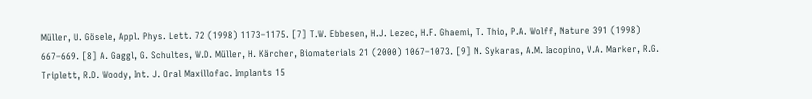Müller, U. Gösele, Appl. Phys. Lett. 72 (1998) 1173–1175. [7] T.W. Ebbesen, H.J. Lezec, H.F. Ghaemi, T. Thio, P.A. Wolff, Nature 391 (1998) 667–669. [8] A. Gaggl, G. Schultes, W.D. Müller, H. Kärcher, Biomaterials 21 (2000) 1067–1073. [9] N. Sykaras, A.M. Iacopino, V.A. Marker, R.G. Triplett, R.D. Woody, Int. J. Oral Maxillofac. Implants 15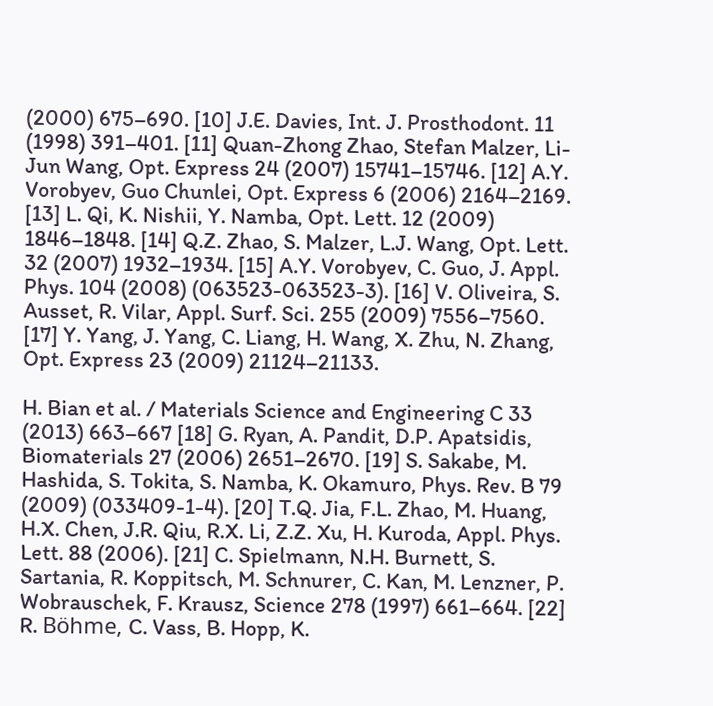(2000) 675–690. [10] J.E. Davies, Int. J. Prosthodont. 11 (1998) 391–401. [11] Quan-Zhong Zhao, Stefan Malzer, Li-Jun Wang, Opt. Express 24 (2007) 15741–15746. [12] A.Y. Vorobyev, Guo Chunlei, Opt. Express 6 (2006) 2164–2169. [13] L. Qi, K. Nishii, Y. Namba, Opt. Lett. 12 (2009) 1846–1848. [14] Q.Z. Zhao, S. Malzer, L.J. Wang, Opt. Lett. 32 (2007) 1932–1934. [15] A.Y. Vorobyev, C. Guo, J. Appl. Phys. 104 (2008) (063523-063523-3). [16] V. Oliveira, S. Ausset, R. Vilar, Appl. Surf. Sci. 255 (2009) 7556–7560. [17] Y. Yang, J. Yang, C. Liang, H. Wang, X. Zhu, N. Zhang, Opt. Express 23 (2009) 21124–21133.

H. Bian et al. / Materials Science and Engineering C 33 (2013) 663–667 [18] G. Ryan, A. Pandit, D.P. Apatsidis, Biomaterials 27 (2006) 2651–2670. [19] S. Sakabe, M. Hashida, S. Tokita, S. Namba, K. Okamuro, Phys. Rev. B 79 (2009) (033409-1-4). [20] T.Q. Jia, F.L. Zhao, M. Huang, H.X. Chen, J.R. Qiu, R.X. Li, Z.Z. Xu, H. Kuroda, Appl. Phys. Lett. 88 (2006). [21] C. Spielmann, N.H. Burnett, S. Sartania, R. Koppitsch, M. Schnurer, C. Kan, M. Lenzner, P. Wobrauschek, F. Krausz, Science 278 (1997) 661–664. [22] R. Böhme, C. Vass, B. Hopp, K.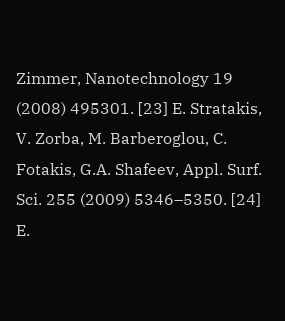Zimmer, Nanotechnology 19 (2008) 495301. [23] E. Stratakis, V. Zorba, M. Barberoglou, C. Fotakis, G.A. Shafeev, Appl. Surf. Sci. 255 (2009) 5346–5350. [24] E.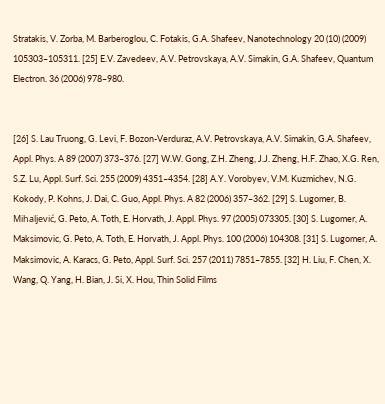Stratakis, V. Zorba, M. Barberoglou, C. Fotakis, G.A. Shafeev, Nanotechnology 20 (10) (2009) 105303–105311. [25] E.V. Zavedeev, A.V. Petrovskaya, A.V. Simakin, G.A. Shafeev, Quantum Electron. 36 (2006) 978–980.


[26] S. Lau Truong, G. Levi, F. Bozon-Verduraz, A.V. Petrovskaya, A.V. Simakin, G.A. Shafeev, Appl. Phys. A 89 (2007) 373–376. [27] W.W. Gong, Z.H. Zheng, J.J. Zheng, H.F. Zhao, X.G. Ren, S.Z. Lu, Appl. Surf. Sci. 255 (2009) 4351–4354. [28] A.Y. Vorobyev, V.M. Kuzmichev, N.G. Kokody, P. Kohns, J. Dai, C. Guo, Appl. Phys. A 82 (2006) 357–362. [29] S. Lugomer, B. Mihaljević, G. Peto, A. Toth, E. Horvath, J. Appl. Phys. 97 (2005) 073305. [30] S. Lugomer, A. Maksimovic, G. Peto, A. Toth, E. Horvath, J. Appl. Phys. 100 (2006) 104308. [31] S. Lugomer, A. Maksimovic, A. Karacs, G. Peto, Appl. Surf. Sci. 257 (2011) 7851–7855. [32] H. Liu, F. Chen, X. Wang, Q. Yang, H. Bian, J. Si, X. Hou, Thin Solid Films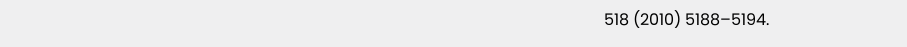518 (2010) 5188–5194.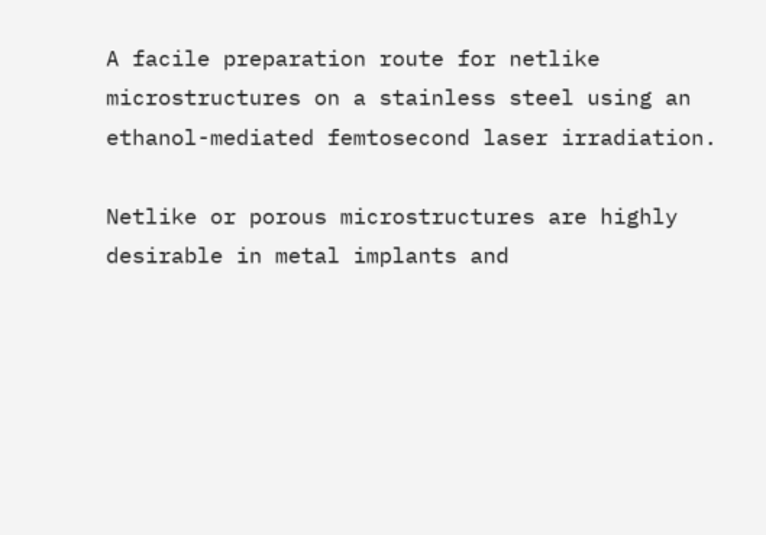A facile preparation route for netlike microstructures on a stainless steel using an ethanol-mediated femtosecond laser irradiation.

Netlike or porous microstructures are highly desirable in metal implants and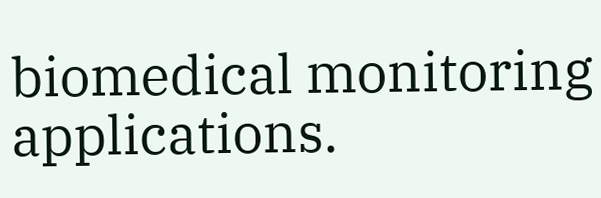biomedical monitoring applications.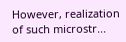However, realization of such microstr...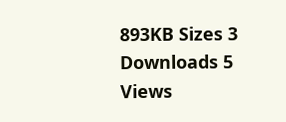893KB Sizes 3 Downloads 5 Views